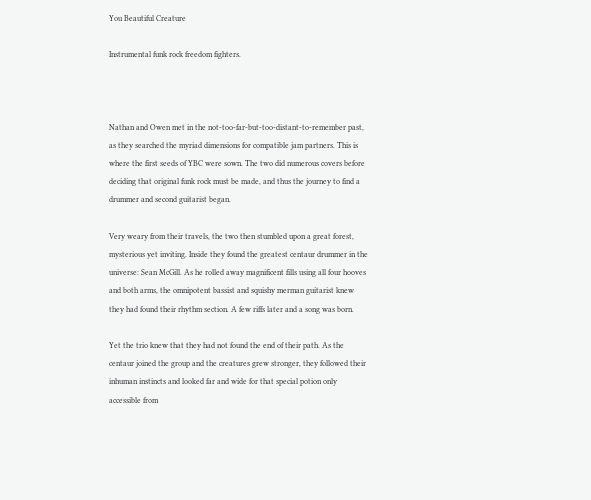You Beautiful Creature

Instrumental funk rock freedom fighters.



Nathan and Owen met in the not-too-far-but-too-distant-to-remember past, as they searched the myriad dimensions for compatible jam partners. This is where the first seeds of YBC were sown. The two did numerous covers before deciding that original funk rock must be made, and thus the journey to find a drummer and second guitarist began.

Very weary from their travels, the two then stumbled upon a great forest, mysterious yet inviting. Inside they found the greatest centaur drummer in the universe: Sean McGill. As he rolled away magnificent fills using all four hooves and both arms, the omnipotent bassist and squishy merman guitarist knew they had found their rhythm section. A few riffs later and a song was born.

Yet the trio knew that they had not found the end of their path. As the centaur joined the group and the creatures grew stronger, they followed their inhuman instincts and looked far and wide for that special potion only accessible from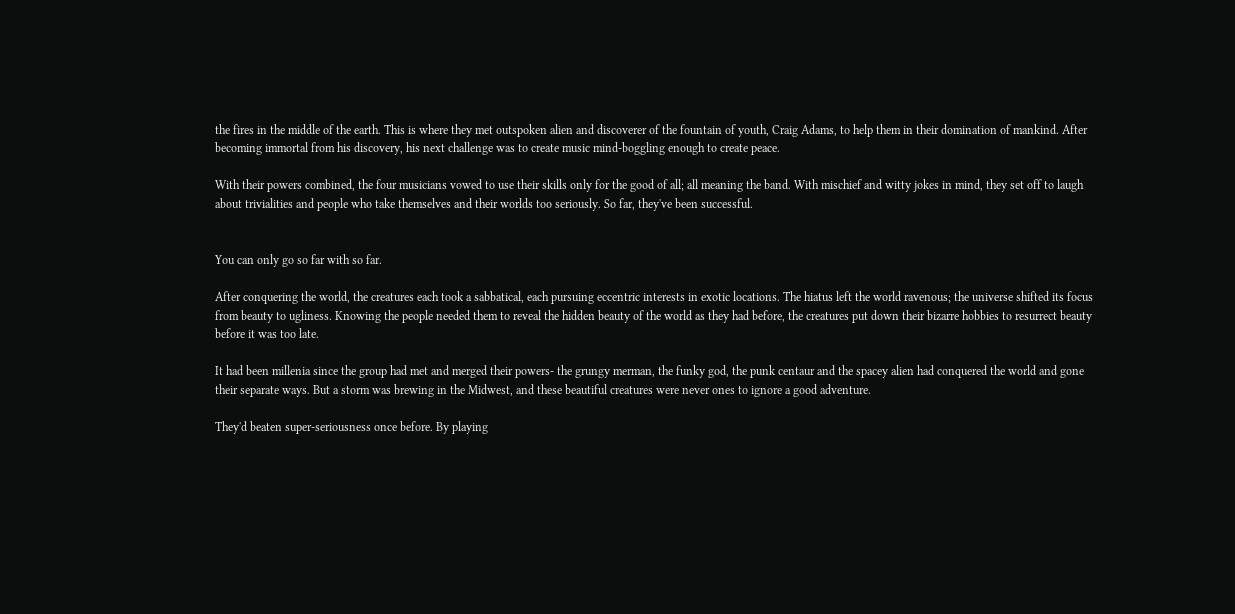the fires in the middle of the earth. This is where they met outspoken alien and discoverer of the fountain of youth, Craig Adams, to help them in their domination of mankind. After becoming immortal from his discovery, his next challenge was to create music mind-boggling enough to create peace.

With their powers combined, the four musicians vowed to use their skills only for the good of all; all meaning the band. With mischief and witty jokes in mind, they set off to laugh about trivialities and people who take themselves and their worlds too seriously. So far, they've been successful.


You can only go so far with so far.

After conquering the world, the creatures each took a sabbatical, each pursuing eccentric interests in exotic locations. The hiatus left the world ravenous; the universe shifted its focus from beauty to ugliness. Knowing the people needed them to reveal the hidden beauty of the world as they had before, the creatures put down their bizarre hobbies to resurrect beauty before it was too late.

It had been millenia since the group had met and merged their powers- the grungy merman, the funky god, the punk centaur and the spacey alien had conquered the world and gone their separate ways. But a storm was brewing in the Midwest, and these beautiful creatures were never ones to ignore a good adventure.

They'd beaten super-seriousness once before. By playing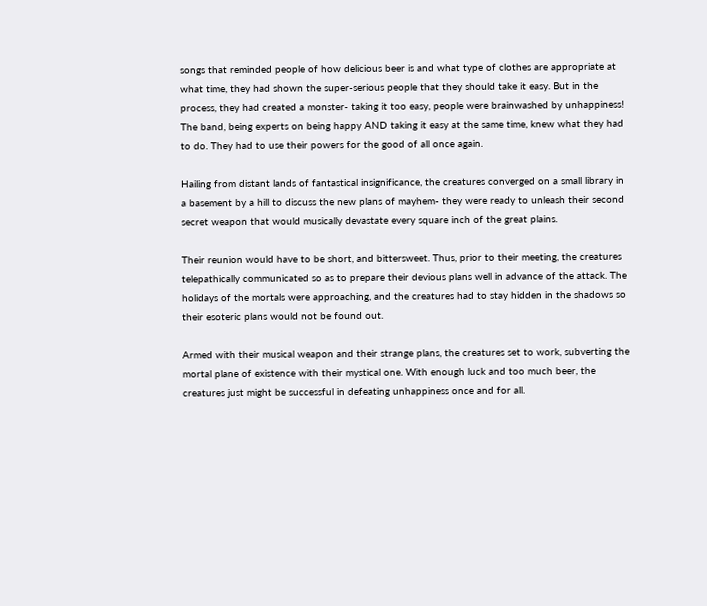songs that reminded people of how delicious beer is and what type of clothes are appropriate at what time, they had shown the super-serious people that they should take it easy. But in the process, they had created a monster- taking it too easy, people were brainwashed by unhappiness! The band, being experts on being happy AND taking it easy at the same time, knew what they had to do. They had to use their powers for the good of all once again.

Hailing from distant lands of fantastical insignificance, the creatures converged on a small library in a basement by a hill to discuss the new plans of mayhem- they were ready to unleash their second secret weapon that would musically devastate every square inch of the great plains.

Their reunion would have to be short, and bittersweet. Thus, prior to their meeting, the creatures telepathically communicated so as to prepare their devious plans well in advance of the attack. The holidays of the mortals were approaching, and the creatures had to stay hidden in the shadows so their esoteric plans would not be found out.

Armed with their musical weapon and their strange plans, the creatures set to work, subverting the mortal plane of existence with their mystical one. With enough luck and too much beer, the creatures just might be successful in defeating unhappiness once and for all.